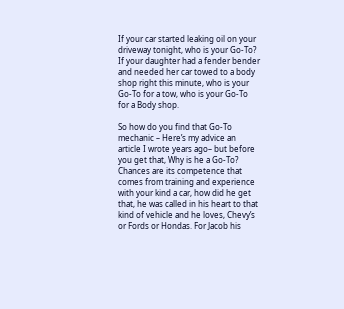If your car started leaking oil on your driveway tonight, who is your Go-To? If your daughter had a fender bender and needed her car towed to a body shop right this minute, who is your Go-To for a tow, who is your Go-To for a Body shop.

So how do you find that Go-To mechanic – Here’s my advice an article I wrote years ago– but before you get that, Why is he a Go-To? Chances are its competence that comes from training and experience with your kind a car, how did he get that, he was called in his heart to that kind of vehicle and he loves, Chevy’s or Fords or Hondas. For Jacob his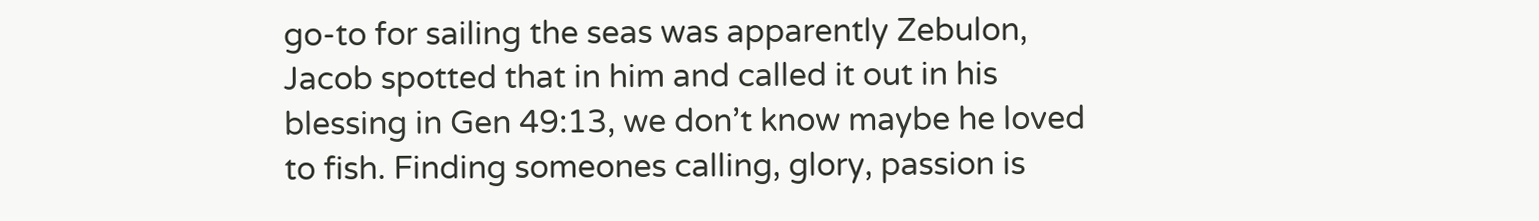go-to for sailing the seas was apparently Zebulon, Jacob spotted that in him and called it out in his blessing in Gen 49:13, we don’t know maybe he loved to fish. Finding someones calling, glory, passion is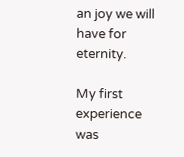an joy we will have for eternity.

My first experience was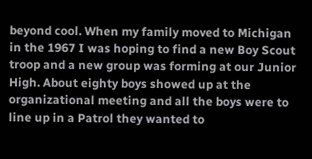beyond cool. When my family moved to Michigan in the 1967 I was hoping to find a new Boy Scout troop and a new group was forming at our Junior High. About eighty boys showed up at the organizational meeting and all the boys were to line up in a Patrol they wanted to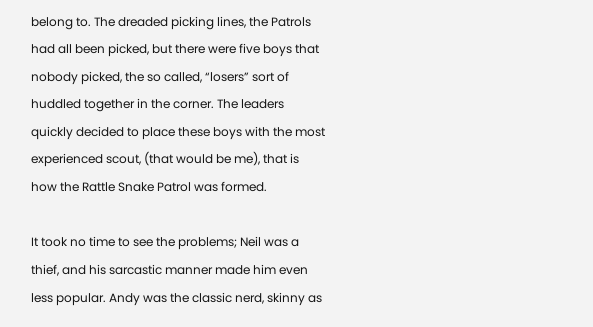belong to. The dreaded picking lines, the Patrols had all been picked, but there were five boys that nobody picked, the so called, “losers” sort of huddled together in the corner. The leaders quickly decided to place these boys with the most experienced scout, (that would be me), that is how the Rattle Snake Patrol was formed.

It took no time to see the problems; Neil was a thief, and his sarcastic manner made him even less popular. Andy was the classic nerd, skinny as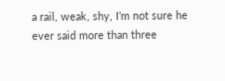a rail, weak, shy, I’m not sure he ever said more than three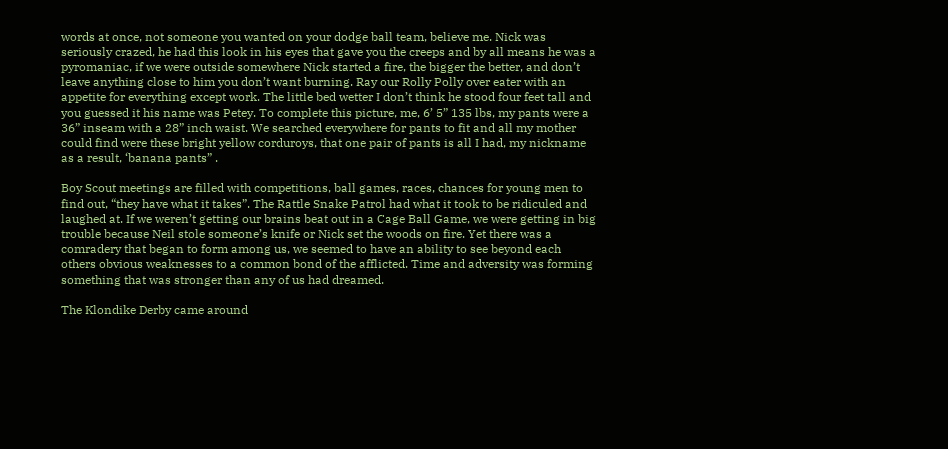words at once, not someone you wanted on your dodge ball team, believe me. Nick was seriously crazed, he had this look in his eyes that gave you the creeps and by all means he was a pyromaniac, if we were outside somewhere Nick started a fire, the bigger the better, and don’t leave anything close to him you don’t want burning. Ray our Rolly Polly over eater with an appetite for everything except work. The little bed wetter I don’t think he stood four feet tall and you guessed it his name was Petey. To complete this picture, me, 6’ 5” 135 lbs, my pants were a 36” inseam with a 28” inch waist. We searched everywhere for pants to fit and all my mother could find were these bright yellow corduroys, that one pair of pants is all I had, my nickname as a result, ‘banana pants” .

Boy Scout meetings are filled with competitions, ball games, races, chances for young men to find out, “they have what it takes”. The Rattle Snake Patrol had what it took to be ridiculed and laughed at. If we weren’t getting our brains beat out in a Cage Ball Game, we were getting in big trouble because Neil stole someone’s knife or Nick set the woods on fire. Yet there was a comradery that began to form among us, we seemed to have an ability to see beyond each others obvious weaknesses to a common bond of the afflicted. Time and adversity was forming something that was stronger than any of us had dreamed.

The Klondike Derby came around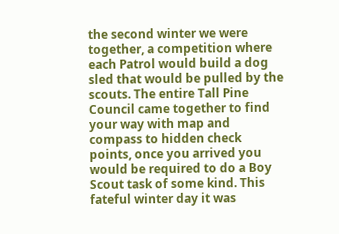the second winter we were together, a competition where each Patrol would build a dog sled that would be pulled by the scouts. The entire Tall Pine Council came together to find your way with map and compass to hidden check points, once you arrived you would be required to do a Boy Scout task of some kind. This fateful winter day it was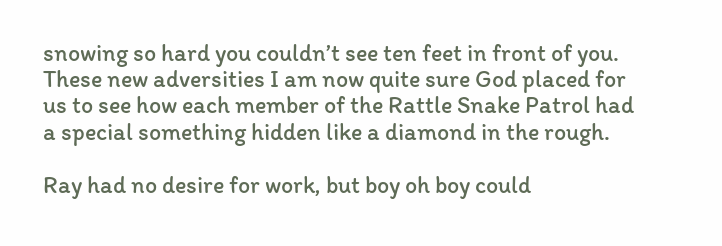snowing so hard you couldn’t see ten feet in front of you. These new adversities I am now quite sure God placed for us to see how each member of the Rattle Snake Patrol had a special something hidden like a diamond in the rough.

Ray had no desire for work, but boy oh boy could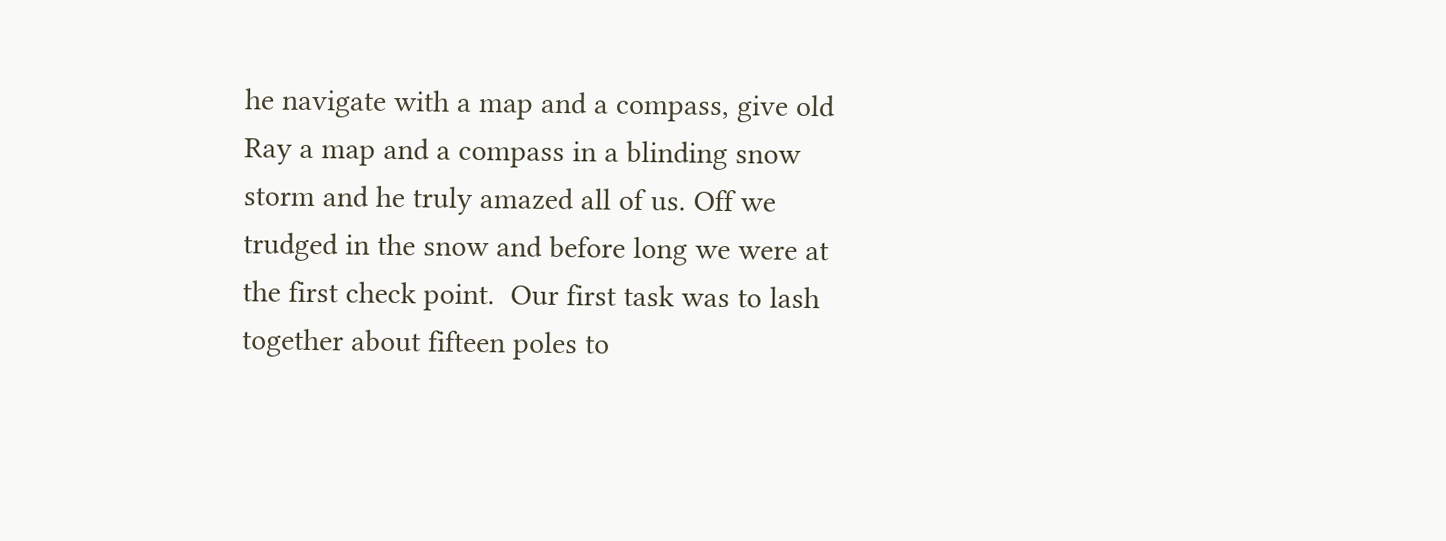he navigate with a map and a compass, give old Ray a map and a compass in a blinding snow storm and he truly amazed all of us. Off we trudged in the snow and before long we were at the first check point.  Our first task was to lash together about fifteen poles to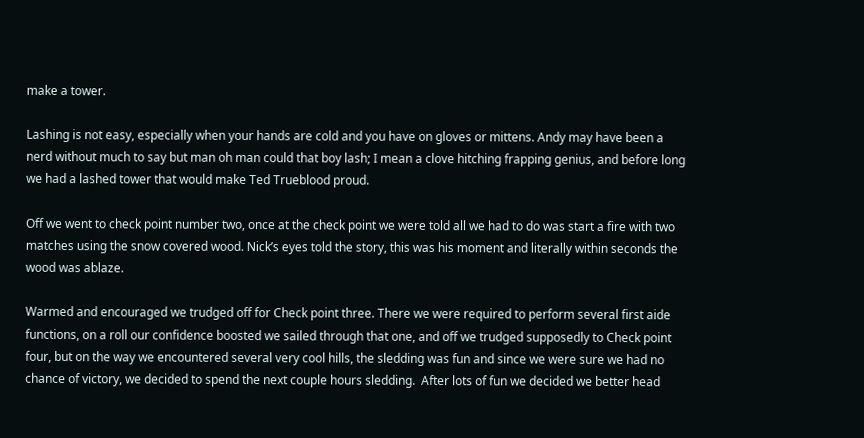make a tower.

Lashing is not easy, especially when your hands are cold and you have on gloves or mittens. Andy may have been a nerd without much to say but man oh man could that boy lash; I mean a clove hitching frapping genius, and before long we had a lashed tower that would make Ted Trueblood proud.

Off we went to check point number two, once at the check point we were told all we had to do was start a fire with two matches using the snow covered wood. Nick’s eyes told the story, this was his moment and literally within seconds the wood was ablaze.

Warmed and encouraged we trudged off for Check point three. There we were required to perform several first aide functions, on a roll our confidence boosted we sailed through that one, and off we trudged supposedly to Check point four, but on the way we encountered several very cool hills, the sledding was fun and since we were sure we had no chance of victory, we decided to spend the next couple hours sledding.  After lots of fun we decided we better head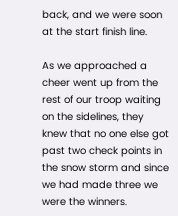back, and we were soon at the start finish line.

As we approached a cheer went up from the rest of our troop waiting on the sidelines, they knew that no one else got past two check points in the snow storm and since we had made three we were the winners.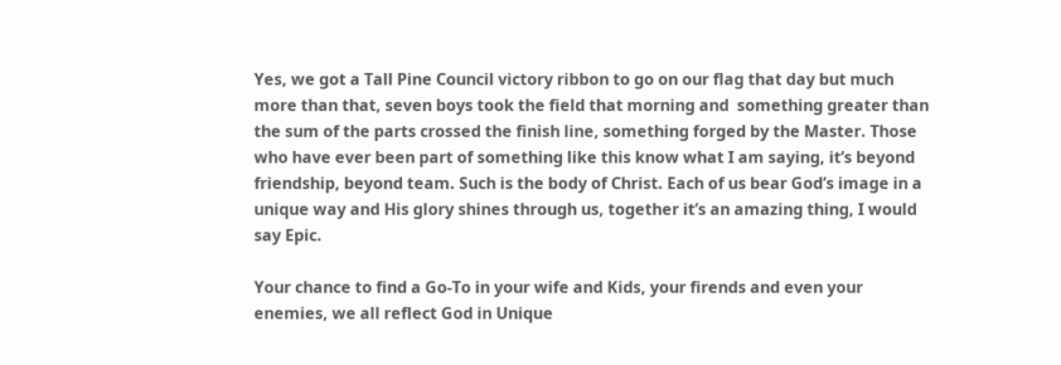Yes, we got a Tall Pine Council victory ribbon to go on our flag that day but much more than that, seven boys took the field that morning and  something greater than the sum of the parts crossed the finish line, something forged by the Master. Those who have ever been part of something like this know what I am saying, it’s beyond friendship, beyond team. Such is the body of Christ. Each of us bear God’s image in a unique way and His glory shines through us, together it’s an amazing thing, I would say Epic.

Your chance to find a Go-To in your wife and Kids, your firends and even your enemies, we all reflect God in Unique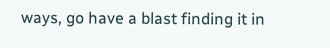ways, go have a blast finding it in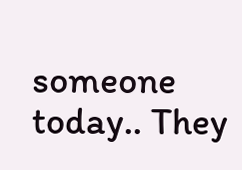someone today.. They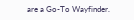are a Go-To Wayfinder.